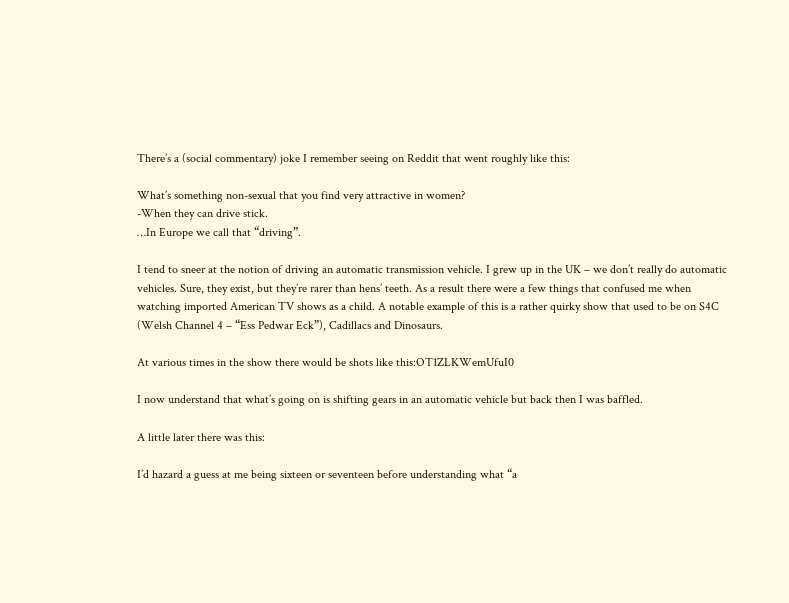There’s a (social commentary) joke I remember seeing on Reddit that went roughly like this:

What’s something non-sexual that you find very attractive in women?
-When they can drive stick.
…In Europe we call that “driving”.

I tend to sneer at the notion of driving an automatic transmission vehicle. I grew up in the UK – we don’t really do automatic vehicles. Sure, they exist, but they’re rarer than hens’ teeth. As a result there were a few things that confused me when watching imported American TV shows as a child. A notable example of this is a rather quirky show that used to be on S4C (Welsh Channel 4 – “Ess Pedwar Eck”), Cadillacs and Dinosaurs.

At various times in the show there would be shots like this:OT1ZLKWemUfuI0

I now understand that what’s going on is shifting gears in an automatic vehicle but back then I was baffled.

A little later there was this:

I’d hazard a guess at me being sixteen or seventeen before understanding what “a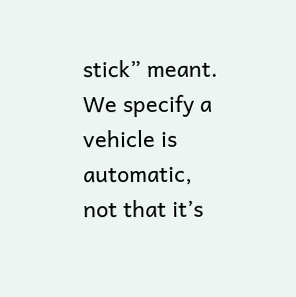stick” meant. We specify a vehicle is automatic, not that it’s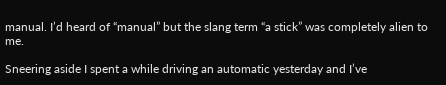manual. I’d heard of “manual” but the slang term “a stick” was completely alien to me.

Sneering aside I spent a while driving an automatic yesterday and I’ve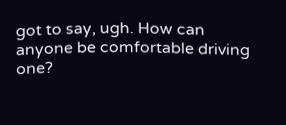got to say, ugh. How can anyone be comfortable driving one?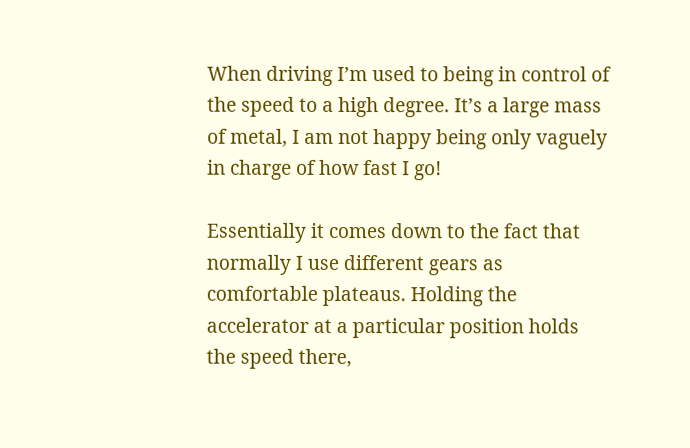When driving I’m used to being in control of the speed to a high degree. It’s a large mass of metal, I am not happy being only vaguely in charge of how fast I go!

Essentially it comes down to the fact that normally I use different gears as comfortable plateaus. Holding the accelerator at a particular position holds the speed there,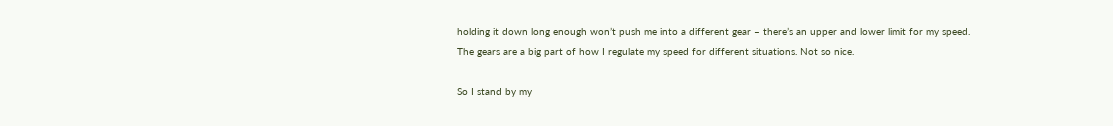holding it down long enough won’t push me into a different gear – there’s an upper and lower limit for my speed. The gears are a big part of how I regulate my speed for different situations. Not so nice.

So I stand by my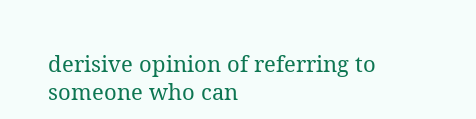derisive opinion of referring to someone who can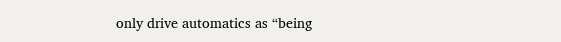only drive automatics as “being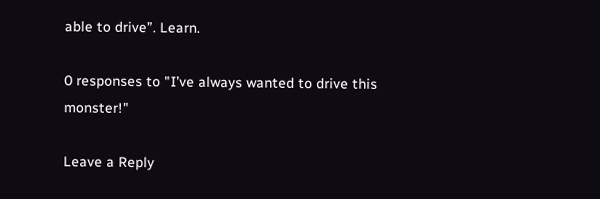able to drive”. Learn.

0 responses to "I’ve always wanted to drive this monster!"

Leave a Reply